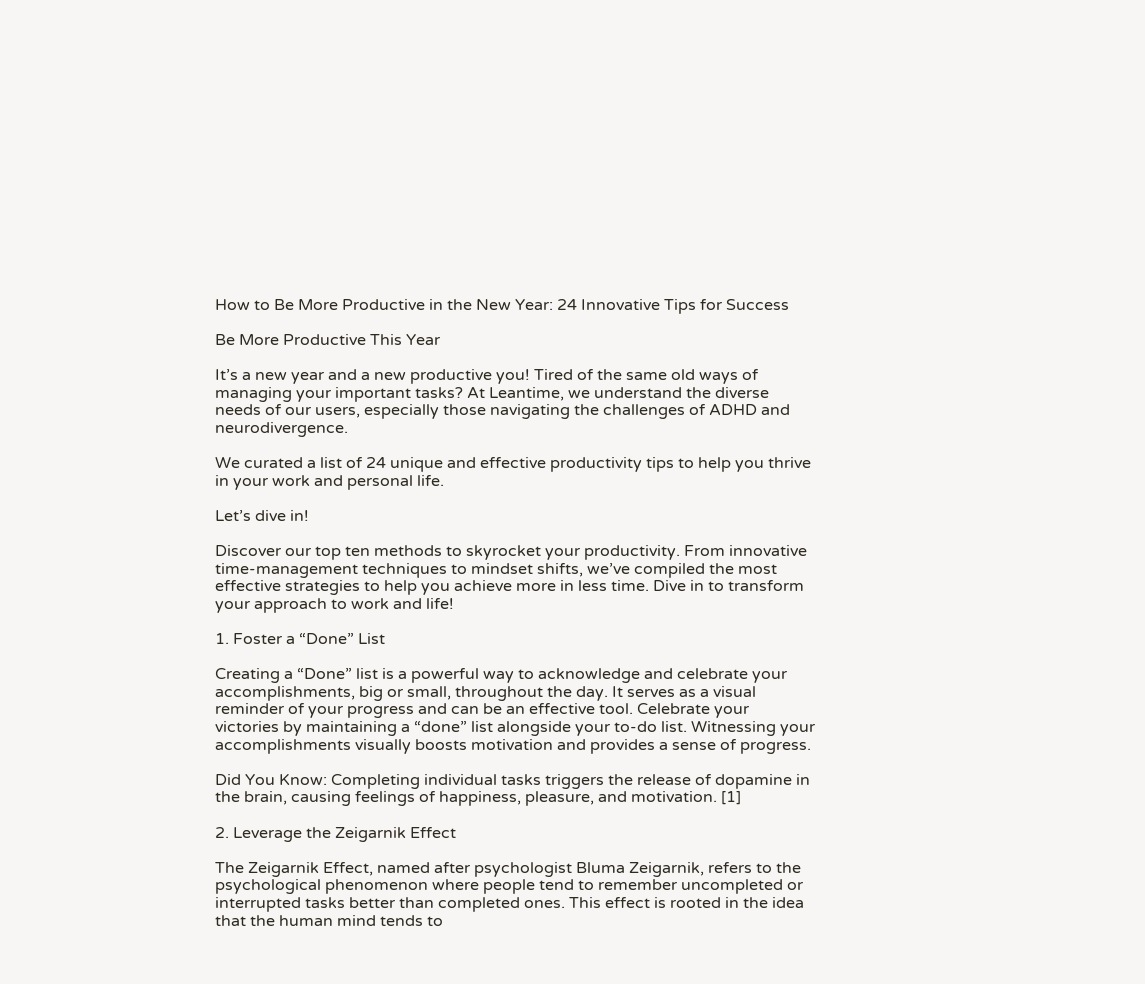How to Be More Productive in the New Year: 24 Innovative Tips for Success

Be More Productive This Year

It’s a new year and a new productive you! Tired of the same old ways of managing your important tasks? At Leantime, we understand the diverse needs of our users, especially those navigating the challenges of ADHD and neurodivergence.

We curated a list of 24 unique and effective productivity tips to help you thrive in your work and personal life.

Let’s dive in!

Discover our top ten methods to skyrocket your productivity. From innovative time-management techniques to mindset shifts, we’ve compiled the most effective strategies to help you achieve more in less time. Dive in to transform your approach to work and life!

1. Foster a “Done” List

Creating a “Done” list is a powerful way to acknowledge and celebrate your accomplishments, big or small, throughout the day. It serves as a visual reminder of your progress and can be an effective tool. Celebrate your victories by maintaining a “done” list alongside your to-do list. Witnessing your accomplishments visually boosts motivation and provides a sense of progress.

Did You Know: Completing individual tasks triggers the release of dopamine in the brain, causing feelings of happiness, pleasure, and motivation. [1]

2. Leverage the Zeigarnik Effect

The Zeigarnik Effect, named after psychologist Bluma Zeigarnik, refers to the psychological phenomenon where people tend to remember uncompleted or interrupted tasks better than completed ones. This effect is rooted in the idea that the human mind tends to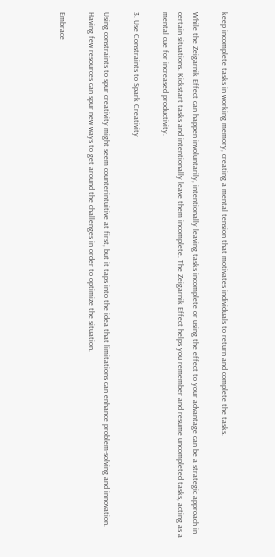keep incomplete tasks in working memory, creating a mental tension that motivates individuals to return and complete the tasks.

While the Zeigarnik Effect can happen involuntarily, intentionally leaving tasks incomplete or using the effect to your advantage can be a strategic approach in certain situations. Kickstart tasks and intentionally leave them incomplete. The Zeigarnik Effect helps you remember and resume uncompleted tasks, acting as a mental cue for increased productivity.

3. Use Constraints to Spark Creativity

Using constraints to spur creativity might seem counterintuitive at first, but it taps into the idea that limitations can enhance problem-solving and innovation. Having few resources can spur new ways to get around the challenges in order to optimize the situation.

Embrace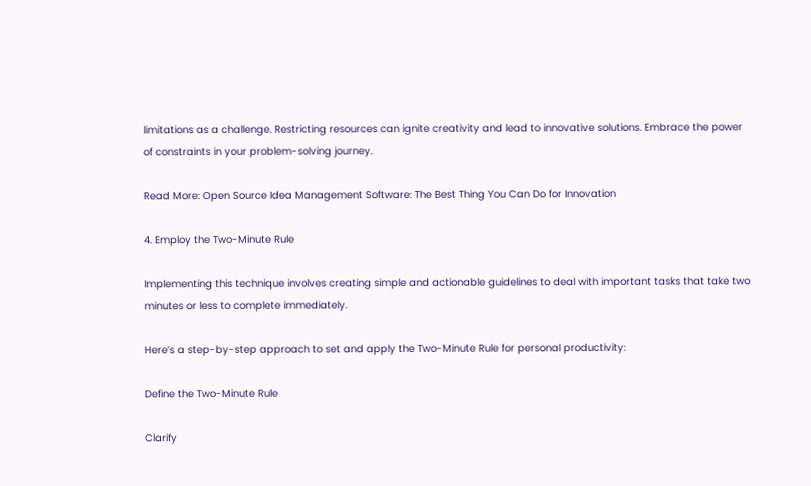limitations as a challenge. Restricting resources can ignite creativity and lead to innovative solutions. Embrace the power of constraints in your problem-solving journey.

Read More: Open Source Idea Management Software: The Best Thing You Can Do for Innovation

4. Employ the Two-Minute Rule

Implementing this technique involves creating simple and actionable guidelines to deal with important tasks that take two minutes or less to complete immediately.

Here’s a step-by-step approach to set and apply the Two-Minute Rule for personal productivity:

Define the Two-Minute Rule

Clarify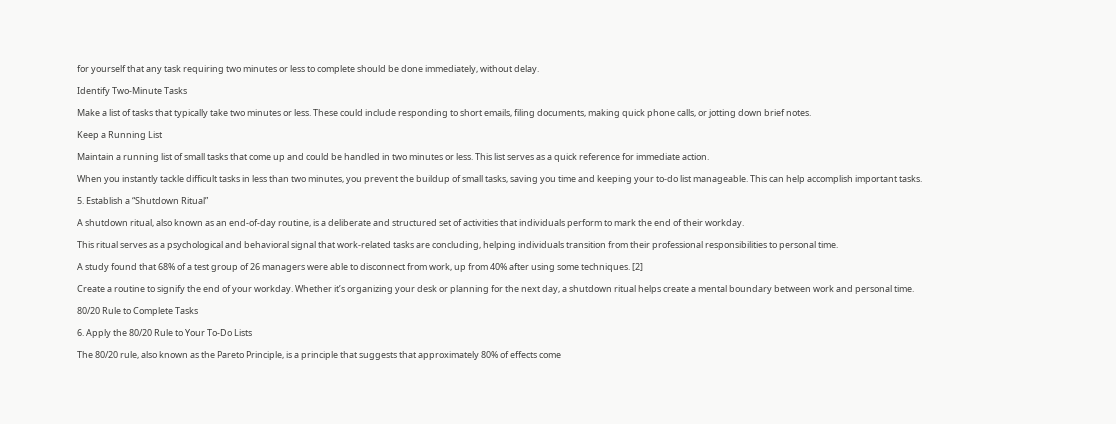for yourself that any task requiring two minutes or less to complete should be done immediately, without delay.

Identify Two-Minute Tasks

Make a list of tasks that typically take two minutes or less. These could include responding to short emails, filing documents, making quick phone calls, or jotting down brief notes.

Keep a Running List

Maintain a running list of small tasks that come up and could be handled in two minutes or less. This list serves as a quick reference for immediate action.

When you instantly tackle difficult tasks in less than two minutes, you prevent the buildup of small tasks, saving you time and keeping your to-do list manageable. This can help accomplish important tasks.

5. Establish a “Shutdown Ritual”

A shutdown ritual, also known as an end-of-day routine, is a deliberate and structured set of activities that individuals perform to mark the end of their workday.

This ritual serves as a psychological and behavioral signal that work-related tasks are concluding, helping individuals transition from their professional responsibilities to personal time.

A study found that 68% of a test group of 26 managers were able to disconnect from work, up from 40% after using some techniques. [2]

Create a routine to signify the end of your workday. Whether it’s organizing your desk or planning for the next day, a shutdown ritual helps create a mental boundary between work and personal time.

80/20 Rule to Complete Tasks

6. Apply the 80/20 Rule to Your To-Do Lists

The 80/20 rule, also known as the Pareto Principle, is a principle that suggests that approximately 80% of effects come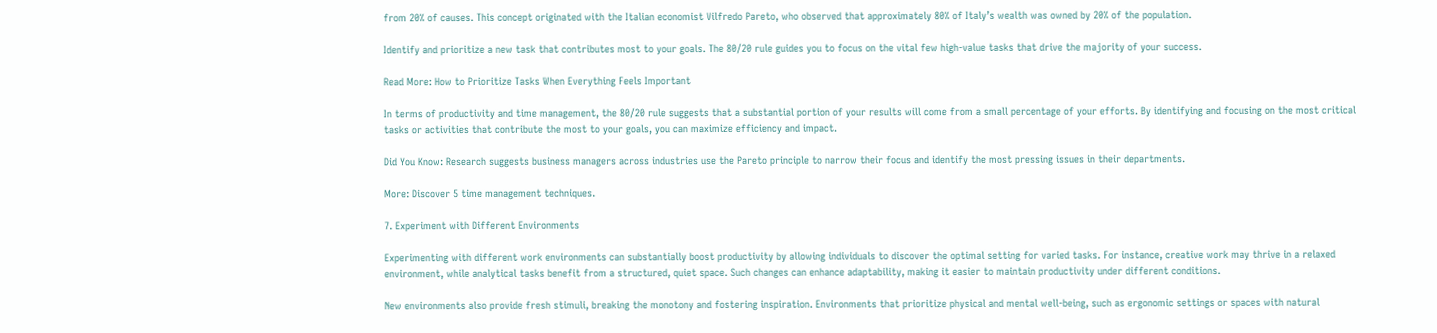from 20% of causes. This concept originated with the Italian economist Vilfredo Pareto, who observed that approximately 80% of Italy’s wealth was owned by 20% of the population.

Identify and prioritize a new task that contributes most to your goals. The 80/20 rule guides you to focus on the vital few high-value tasks that drive the majority of your success.

Read More: How to Prioritize Tasks When Everything Feels Important

In terms of productivity and time management, the 80/20 rule suggests that a substantial portion of your results will come from a small percentage of your efforts. By identifying and focusing on the most critical tasks or activities that contribute the most to your goals, you can maximize efficiency and impact.

Did You Know: Research suggests business managers across industries use the Pareto principle to narrow their focus and identify the most pressing issues in their departments.

More: Discover 5 time management techniques.

7. Experiment with Different Environments

Experimenting with different work environments can substantially boost productivity by allowing individuals to discover the optimal setting for varied tasks. For instance, creative work may thrive in a relaxed environment, while analytical tasks benefit from a structured, quiet space. Such changes can enhance adaptability, making it easier to maintain productivity under different conditions.

New environments also provide fresh stimuli, breaking the monotony and fostering inspiration. Environments that prioritize physical and mental well-being, such as ergonomic settings or spaces with natural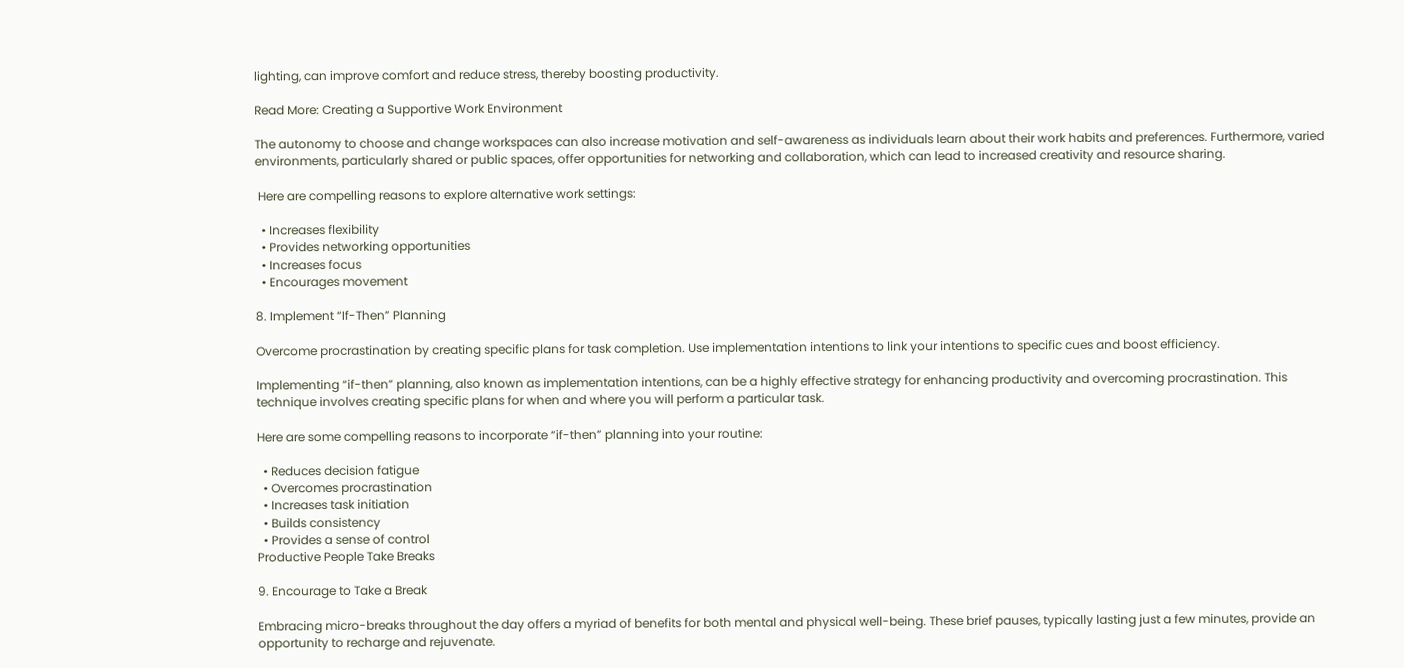lighting, can improve comfort and reduce stress, thereby boosting productivity.

Read More: Creating a Supportive Work Environment

The autonomy to choose and change workspaces can also increase motivation and self-awareness as individuals learn about their work habits and preferences. Furthermore, varied environments, particularly shared or public spaces, offer opportunities for networking and collaboration, which can lead to increased creativity and resource sharing.

 Here are compelling reasons to explore alternative work settings:

  • Increases flexibility
  • Provides networking opportunities
  • Increases focus
  • Encourages movement

8. Implement “If-Then” Planning

Overcome procrastination by creating specific plans for task completion. Use implementation intentions to link your intentions to specific cues and boost efficiency.

Implementing “if-then” planning, also known as implementation intentions, can be a highly effective strategy for enhancing productivity and overcoming procrastination. This technique involves creating specific plans for when and where you will perform a particular task.

Here are some compelling reasons to incorporate “if-then” planning into your routine:

  • Reduces decision fatigue
  • Overcomes procrastination
  • Increases task initiation
  • Builds consistency
  • Provides a sense of control
Productive People Take Breaks

9. Encourage to Take a Break

Embracing micro-breaks throughout the day offers a myriad of benefits for both mental and physical well-being. These brief pauses, typically lasting just a few minutes, provide an opportunity to recharge and rejuvenate.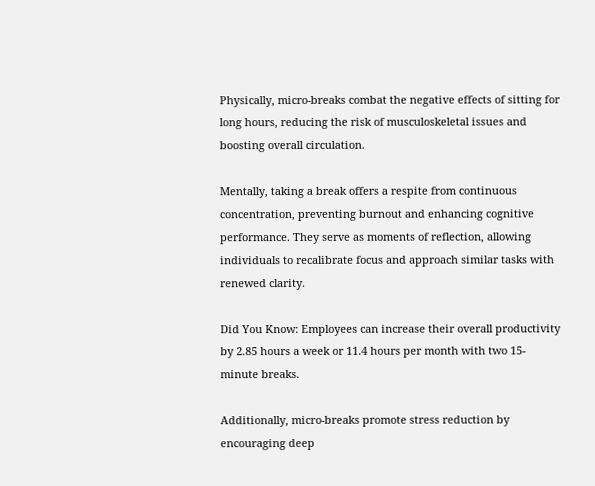Physically, micro-breaks combat the negative effects of sitting for long hours, reducing the risk of musculoskeletal issues and boosting overall circulation.

Mentally, taking a break offers a respite from continuous concentration, preventing burnout and enhancing cognitive performance. They serve as moments of reflection, allowing individuals to recalibrate focus and approach similar tasks with renewed clarity.

Did You Know: Employees can increase their overall productivity by 2.85 hours a week or 11.4 hours per month with two 15-minute breaks.

Additionally, micro-breaks promote stress reduction by encouraging deep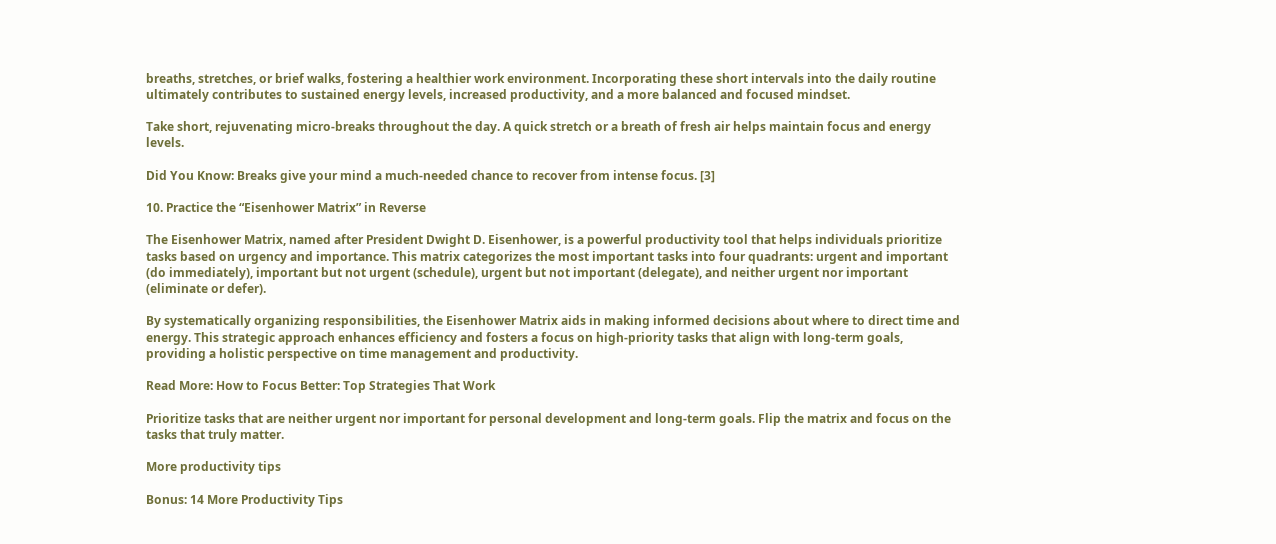breaths, stretches, or brief walks, fostering a healthier work environment. Incorporating these short intervals into the daily routine ultimately contributes to sustained energy levels, increased productivity, and a more balanced and focused mindset.

Take short, rejuvenating micro-breaks throughout the day. A quick stretch or a breath of fresh air helps maintain focus and energy levels.

Did You Know: Breaks give your mind a much-needed chance to recover from intense focus. [3]

10. Practice the “Eisenhower Matrix” in Reverse

The Eisenhower Matrix, named after President Dwight D. Eisenhower, is a powerful productivity tool that helps individuals prioritize tasks based on urgency and importance. This matrix categorizes the most important tasks into four quadrants: urgent and important (do immediately), important but not urgent (schedule), urgent but not important (delegate), and neither urgent nor important (eliminate or defer).

By systematically organizing responsibilities, the Eisenhower Matrix aids in making informed decisions about where to direct time and energy. This strategic approach enhances efficiency and fosters a focus on high-priority tasks that align with long-term goals, providing a holistic perspective on time management and productivity.

Read More: How to Focus Better: Top Strategies That Work

Prioritize tasks that are neither urgent nor important for personal development and long-term goals. Flip the matrix and focus on the tasks that truly matter.

More productivity tips

Bonus: 14 More Productivity Tips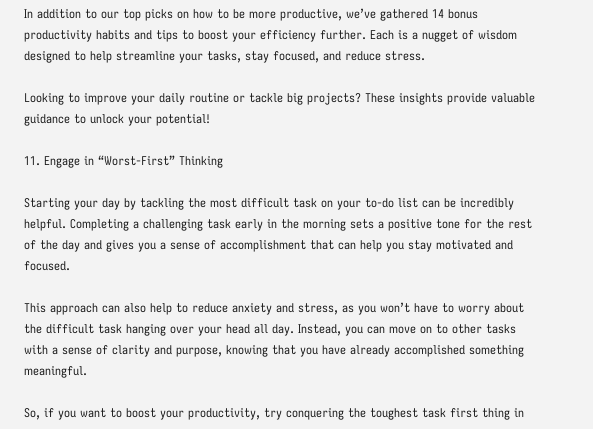In addition to our top picks on how to be more productive, we’ve gathered 14 bonus productivity habits and tips to boost your efficiency further. Each is a nugget of wisdom designed to help streamline your tasks, stay focused, and reduce stress.

Looking to improve your daily routine or tackle big projects? These insights provide valuable guidance to unlock your potential!

11. Engage in “Worst-First” Thinking

Starting your day by tackling the most difficult task on your to-do list can be incredibly helpful. Completing a challenging task early in the morning sets a positive tone for the rest of the day and gives you a sense of accomplishment that can help you stay motivated and focused.

This approach can also help to reduce anxiety and stress, as you won’t have to worry about the difficult task hanging over your head all day. Instead, you can move on to other tasks with a sense of clarity and purpose, knowing that you have already accomplished something meaningful.

So, if you want to boost your productivity, try conquering the toughest task first thing in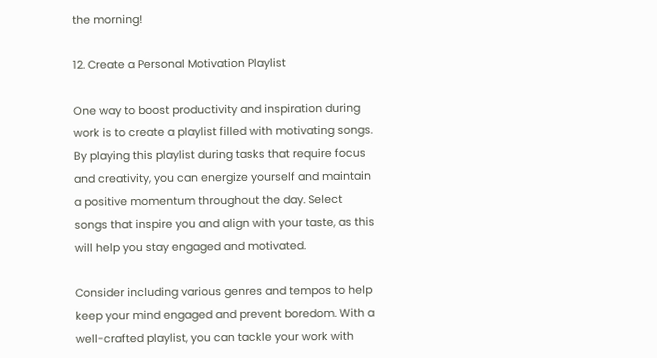the morning!

12. Create a Personal Motivation Playlist

One way to boost productivity and inspiration during work is to create a playlist filled with motivating songs. By playing this playlist during tasks that require focus and creativity, you can energize yourself and maintain a positive momentum throughout the day. Select songs that inspire you and align with your taste, as this will help you stay engaged and motivated.

Consider including various genres and tempos to help keep your mind engaged and prevent boredom. With a well-crafted playlist, you can tackle your work with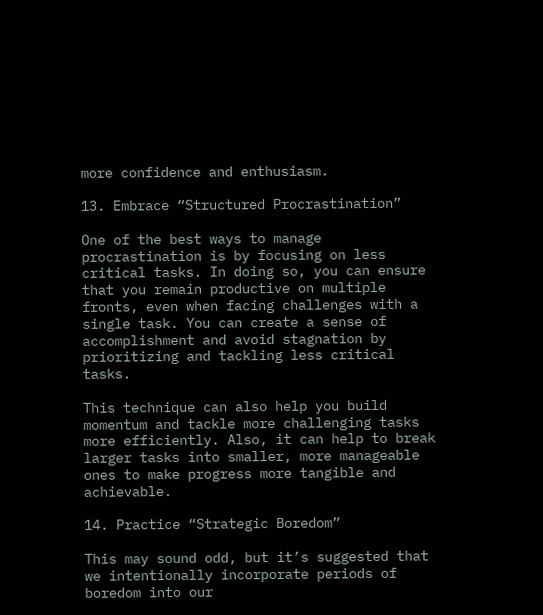more confidence and enthusiasm.

13. Embrace “Structured Procrastination”

One of the best ways to manage procrastination is by focusing on less critical tasks. In doing so, you can ensure that you remain productive on multiple fronts, even when facing challenges with a single task. You can create a sense of accomplishment and avoid stagnation by prioritizing and tackling less critical tasks.

This technique can also help you build momentum and tackle more challenging tasks more efficiently. Also, it can help to break larger tasks into smaller, more manageable ones to make progress more tangible and achievable.

14. Practice “Strategic Boredom”

This may sound odd, but it’s suggested that we intentionally incorporate periods of boredom into our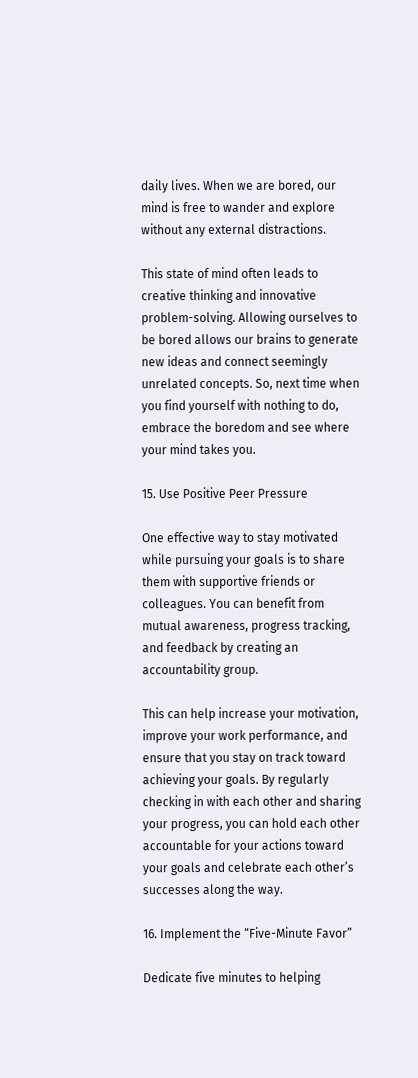daily lives. When we are bored, our mind is free to wander and explore without any external distractions.

This state of mind often leads to creative thinking and innovative problem-solving. Allowing ourselves to be bored allows our brains to generate new ideas and connect seemingly unrelated concepts. So, next time when you find yourself with nothing to do, embrace the boredom and see where your mind takes you.

15. Use Positive Peer Pressure

One effective way to stay motivated while pursuing your goals is to share them with supportive friends or colleagues. You can benefit from mutual awareness, progress tracking, and feedback by creating an accountability group.

This can help increase your motivation, improve your work performance, and ensure that you stay on track toward achieving your goals. By regularly checking in with each other and sharing your progress, you can hold each other accountable for your actions toward your goals and celebrate each other’s successes along the way.

16. Implement the “Five-Minute Favor”

Dedicate five minutes to helping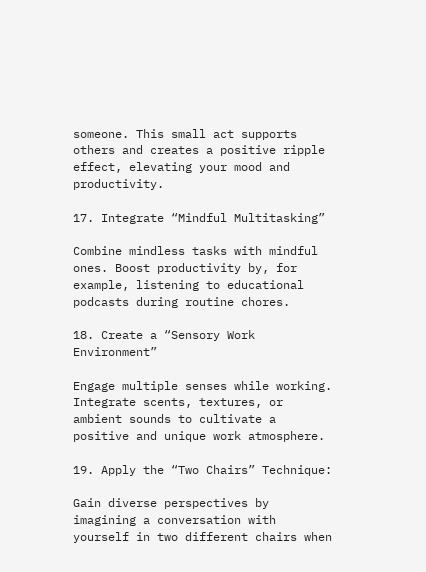someone. This small act supports others and creates a positive ripple effect, elevating your mood and productivity.

17. Integrate “Mindful Multitasking”

Combine mindless tasks with mindful ones. Boost productivity by, for example, listening to educational podcasts during routine chores.

18. Create a “Sensory Work Environment”

Engage multiple senses while working. Integrate scents, textures, or ambient sounds to cultivate a positive and unique work atmosphere.

19. Apply the “Two Chairs” Technique:

Gain diverse perspectives by imagining a conversation with yourself in two different chairs when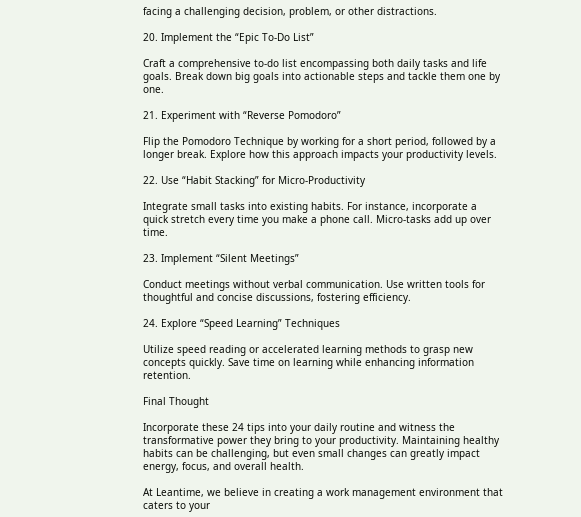facing a challenging decision, problem, or other distractions.

20. Implement the “Epic To-Do List”

Craft a comprehensive to-do list encompassing both daily tasks and life goals. Break down big goals into actionable steps and tackle them one by one.

21. Experiment with “Reverse Pomodoro”

Flip the Pomodoro Technique by working for a short period, followed by a longer break. Explore how this approach impacts your productivity levels.

22. Use “Habit Stacking” for Micro-Productivity

Integrate small tasks into existing habits. For instance, incorporate a quick stretch every time you make a phone call. Micro-tasks add up over time.

23. Implement “Silent Meetings”

Conduct meetings without verbal communication. Use written tools for thoughtful and concise discussions, fostering efficiency.

24. Explore “Speed Learning” Techniques

Utilize speed reading or accelerated learning methods to grasp new concepts quickly. Save time on learning while enhancing information retention.

Final Thought

Incorporate these 24 tips into your daily routine and witness the transformative power they bring to your productivity. Maintaining healthy habits can be challenging, but even small changes can greatly impact energy, focus, and overall health.

At Leantime, we believe in creating a work management environment that caters to your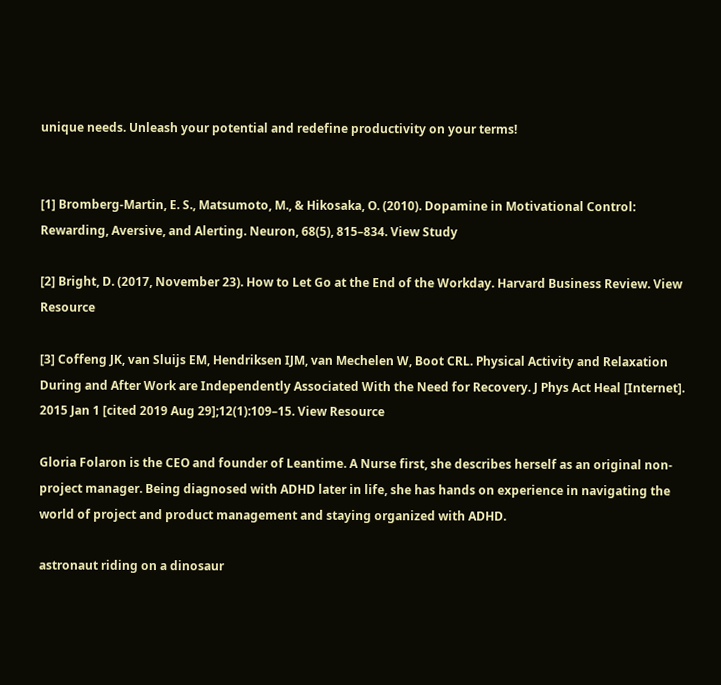unique needs. Unleash your potential and redefine productivity on your terms!


[1] Bromberg-Martin, E. S., Matsumoto, M., & Hikosaka, O. (2010). Dopamine in Motivational Control: Rewarding, Aversive, and Alerting. Neuron, 68(5), 815–834. View Study

[2] Bright, D. (2017, November 23). How to Let Go at the End of the Workday. Harvard Business Review. View Resource

[3] Coffeng JK, van Sluijs EM, Hendriksen IJM, van Mechelen W, Boot CRL. Physical Activity and Relaxation During and After Work are Independently Associated With the Need for Recovery. J Phys Act Heal [Internet]. 2015 Jan 1 [cited 2019 Aug 29];12(1):109–15. View Resource

Gloria Folaron is the CEO and founder of Leantime. A Nurse first, she describes herself as an original non-project manager. Being diagnosed with ADHD later in life, she has hands on experience in navigating the world of project and product management and staying organized with ADHD.

astronaut riding on a dinosaur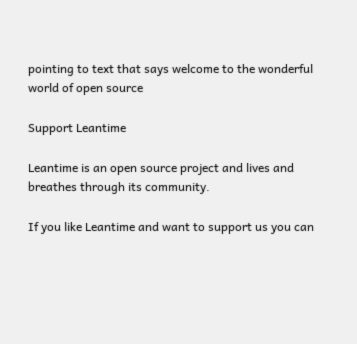pointing to text that says welcome to the wonderful world of open source

Support Leantime

Leantime is an open source project and lives and breathes through its community.

If you like Leantime and want to support us you can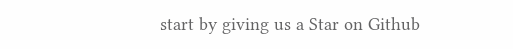start by giving us a Star on Github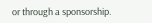or through a sponsorship.